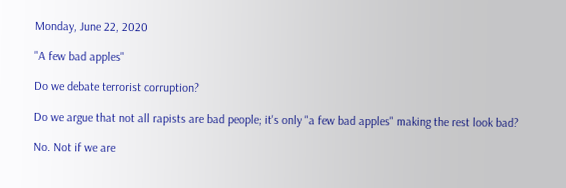Monday, June 22, 2020

"A few bad apples"

Do we debate terrorist corruption?

Do we argue that not all rapists are bad people; it's only "a few bad apples" making the rest look bad?

No. Not if we are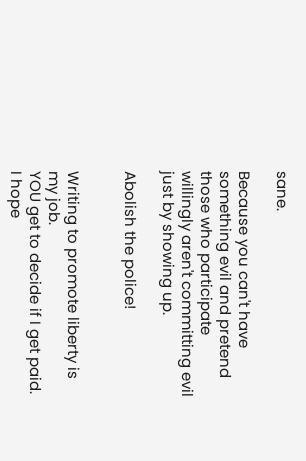sane.

Because you can't have something evil and pretend those who participate willingly aren't committing evil just by showing up.

Abolish the police!


Writing to promote liberty is my job.
YOU get to decide if I get paid.
I hope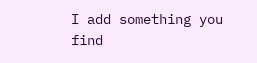I add something you find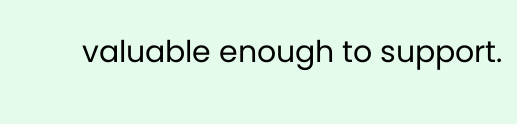valuable enough to support.